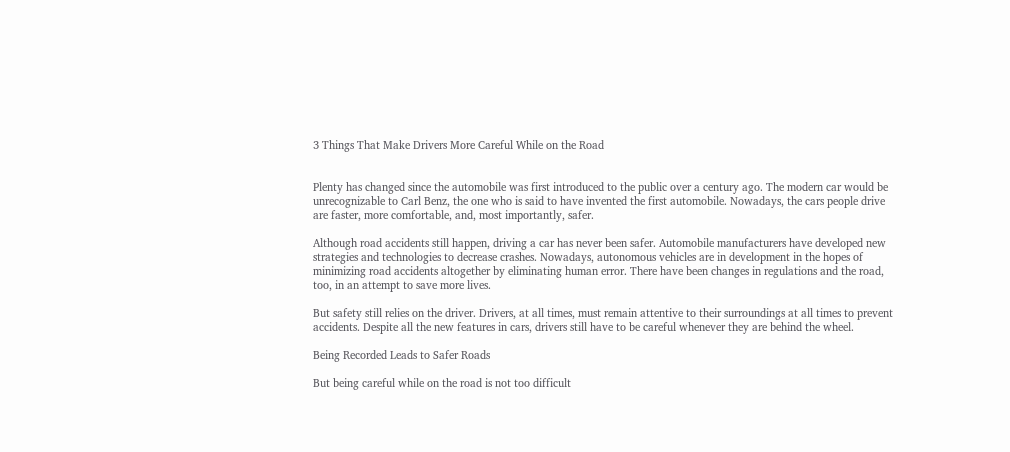3 Things That Make Drivers More Careful While on the Road


Plenty has changed since the automobile was first introduced to the public over a century ago. The modern car would be unrecognizable to Carl Benz, the one who is said to have invented the first automobile. Nowadays, the cars people drive are faster, more comfortable, and, most importantly, safer.

Although road accidents still happen, driving a car has never been safer. Automobile manufacturers have developed new strategies and technologies to decrease crashes. Nowadays, autonomous vehicles are in development in the hopes of minimizing road accidents altogether by eliminating human error. There have been changes in regulations and the road, too, in an attempt to save more lives.

But safety still relies on the driver. Drivers, at all times, must remain attentive to their surroundings at all times to prevent accidents. Despite all the new features in cars, drivers still have to be careful whenever they are behind the wheel.

Being Recorded Leads to Safer Roads

But being careful while on the road is not too difficult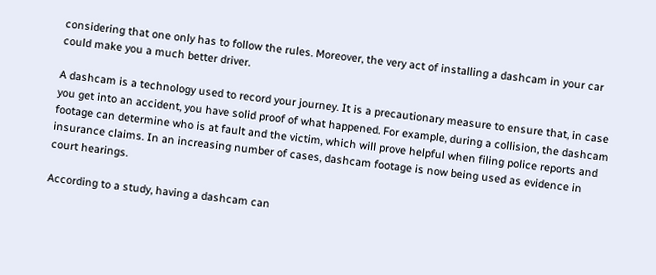considering that one only has to follow the rules. Moreover, the very act of installing a dashcam in your car could make you a much better driver.

A dashcam is a technology used to record your journey. It is a precautionary measure to ensure that, in case you get into an accident, you have solid proof of what happened. For example, during a collision, the dashcam footage can determine who is at fault and the victim, which will prove helpful when filing police reports and insurance claims. In an increasing number of cases, dashcam footage is now being used as evidence in court hearings.

According to a study, having a dashcam can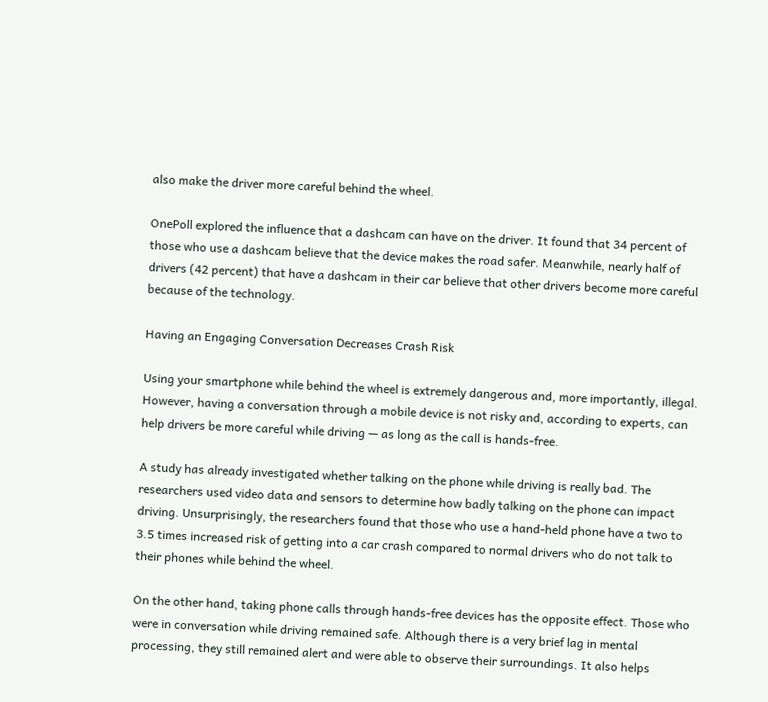also make the driver more careful behind the wheel.

OnePoll explored the influence that a dashcam can have on the driver. It found that 34 percent of those who use a dashcam believe that the device makes the road safer. Meanwhile, nearly half of drivers (42 percent) that have a dashcam in their car believe that other drivers become more careful because of the technology.

Having an Engaging Conversation Decreases Crash Risk

Using your smartphone while behind the wheel is extremely dangerous and, more importantly, illegal. However, having a conversation through a mobile device is not risky and, according to experts, can help drivers be more careful while driving — as long as the call is hands-free.

A study has already investigated whether talking on the phone while driving is really bad. The researchers used video data and sensors to determine how badly talking on the phone can impact driving. Unsurprisingly, the researchers found that those who use a hand-held phone have a two to 3.5 times increased risk of getting into a car crash compared to normal drivers who do not talk to their phones while behind the wheel.

On the other hand, taking phone calls through hands-free devices has the opposite effect. Those who were in conversation while driving remained safe. Although there is a very brief lag in mental processing, they still remained alert and were able to observe their surroundings. It also helps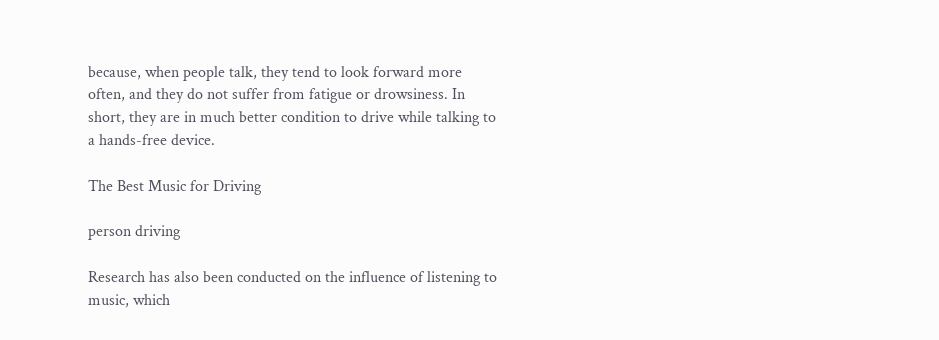because, when people talk, they tend to look forward more often, and they do not suffer from fatigue or drowsiness. In short, they are in much better condition to drive while talking to a hands-free device.

The Best Music for Driving

person driving

Research has also been conducted on the influence of listening to music, which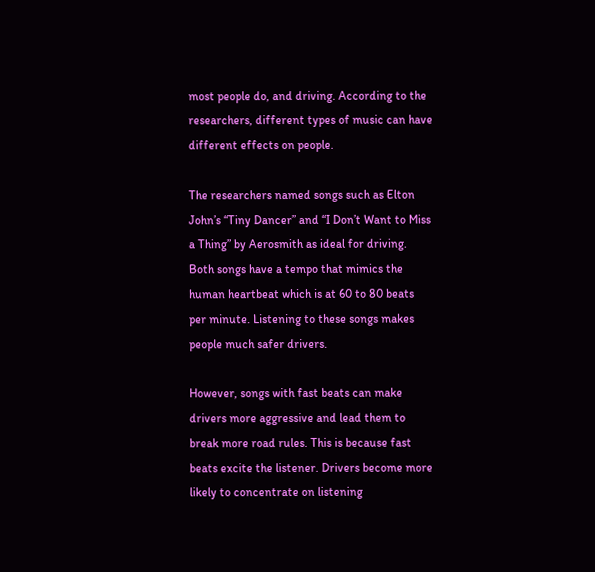most people do, and driving. According to the researchers, different types of music can have different effects on people.

The researchers named songs such as Elton John’s “Tiny Dancer” and “I Don’t Want to Miss a Thing” by Aerosmith as ideal for driving. Both songs have a tempo that mimics the human heartbeat which is at 60 to 80 beats per minute. Listening to these songs makes people much safer drivers.

However, songs with fast beats can make drivers more aggressive and lead them to break more road rules. This is because fast beats excite the listener. Drivers become more likely to concentrate on listening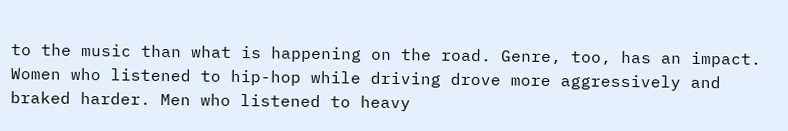to the music than what is happening on the road. Genre, too, has an impact. Women who listened to hip-hop while driving drove more aggressively and braked harder. Men who listened to heavy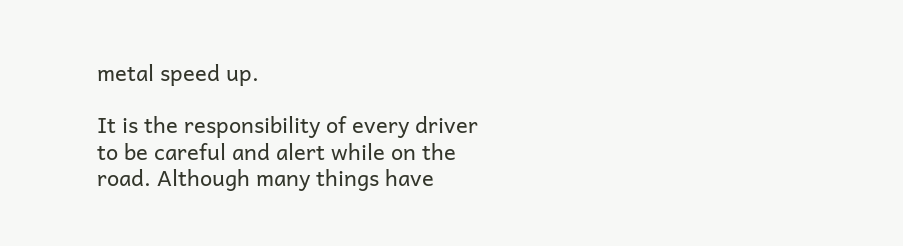metal speed up.

It is the responsibility of every driver to be careful and alert while on the road. Although many things have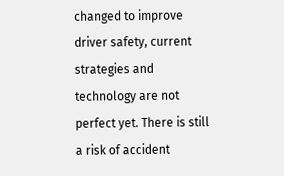changed to improve driver safety, current strategies and technology are not perfect yet. There is still a risk of accident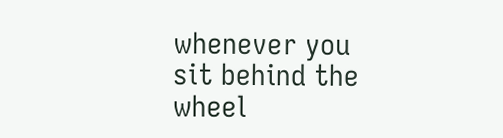whenever you sit behind the wheel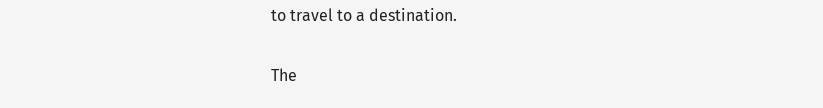to travel to a destination.

The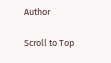Author

Scroll to Top